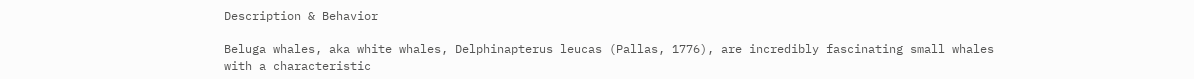Description & Behavior

Beluga whales, aka white whales, Delphinapterus leucas (Pallas, 1776), are incredibly fascinating small whales with a characteristic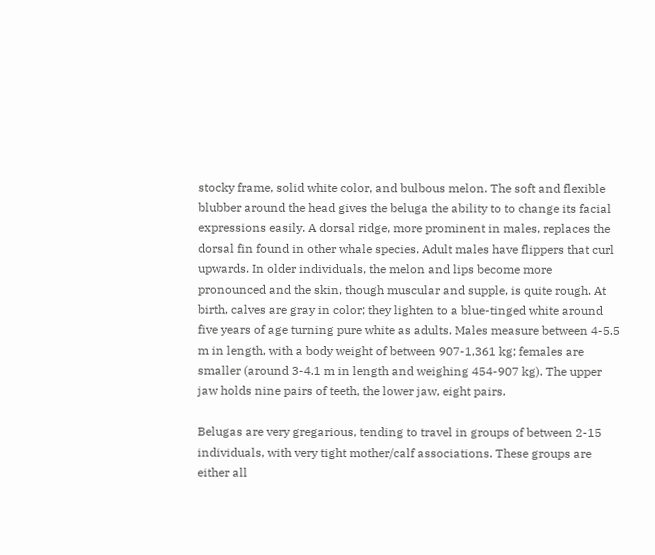stocky frame, solid white color, and bulbous melon. The soft and flexible blubber around the head gives the beluga the ability to to change its facial expressions easily. A dorsal ridge, more prominent in males, replaces the dorsal fin found in other whale species. Adult males have flippers that curl upwards. In older individuals, the melon and lips become more pronounced and the skin, though muscular and supple, is quite rough. At birth, calves are gray in color; they lighten to a blue-tinged white around five years of age turning pure white as adults. Males measure between 4-5.5 m in length, with a body weight of between 907-1,361 kg; females are smaller (around 3-4.1 m in length and weighing 454-907 kg). The upper jaw holds nine pairs of teeth, the lower jaw, eight pairs.

Belugas are very gregarious, tending to travel in groups of between 2-15 individuals, with very tight mother/calf associations. These groups are either all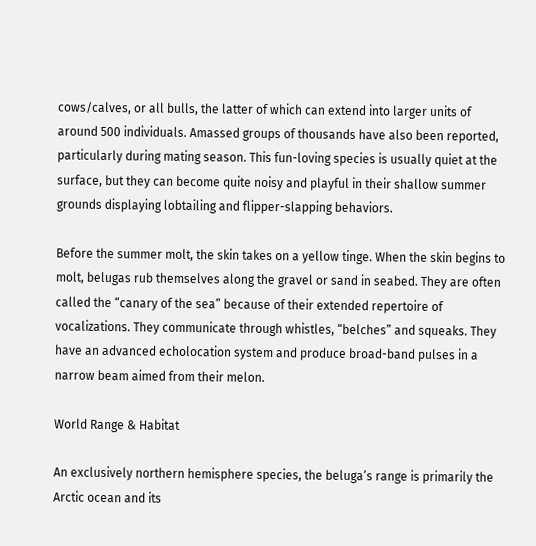cows/calves, or all bulls, the latter of which can extend into larger units of around 500 individuals. Amassed groups of thousands have also been reported, particularly during mating season. This fun-loving species is usually quiet at the surface, but they can become quite noisy and playful in their shallow summer grounds displaying lobtailing and flipper-slapping behaviors.

Before the summer molt, the skin takes on a yellow tinge. When the skin begins to molt, belugas rub themselves along the gravel or sand in seabed. They are often called the “canary of the sea” because of their extended repertoire of vocalizations. They communicate through whistles, “belches” and squeaks. They have an advanced echolocation system and produce broad-band pulses in a narrow beam aimed from their melon.

World Range & Habitat

An exclusively northern hemisphere species, the beluga’s range is primarily the Arctic ocean and its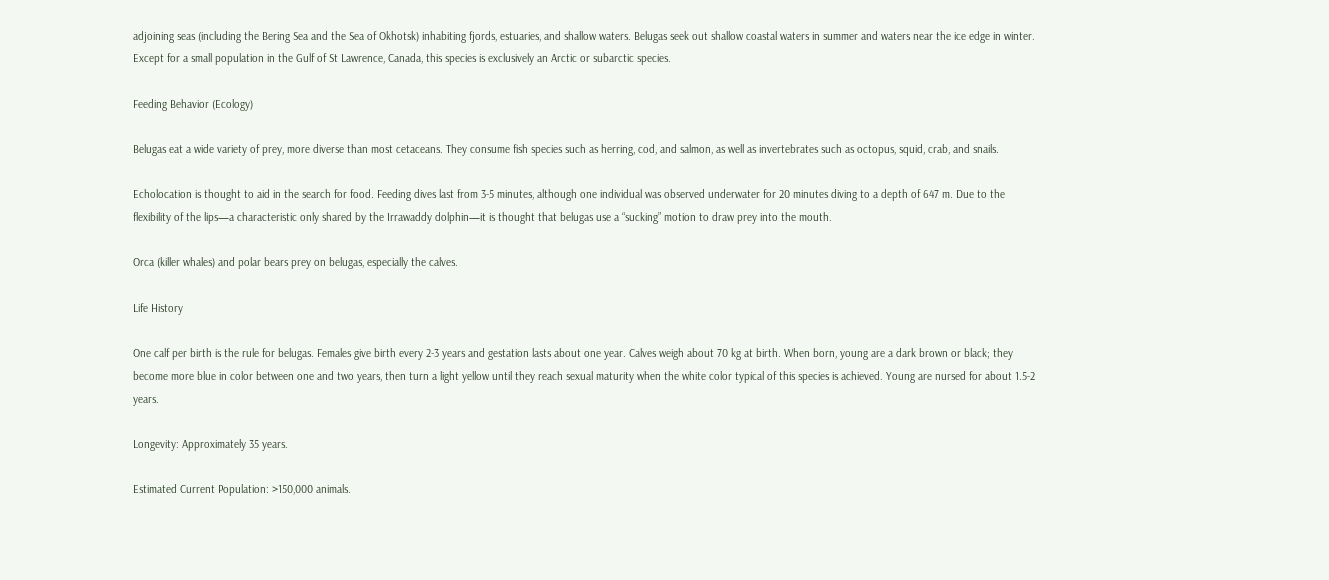adjoining seas (including the Bering Sea and the Sea of Okhotsk) inhabiting fjords, estuaries, and shallow waters. Belugas seek out shallow coastal waters in summer and waters near the ice edge in winter. Except for a small population in the Gulf of St Lawrence, Canada, this species is exclusively an Arctic or subarctic species.

Feeding Behavior (Ecology)

Belugas eat a wide variety of prey, more diverse than most cetaceans. They consume fish species such as herring, cod, and salmon, as well as invertebrates such as octopus, squid, crab, and snails.

Echolocation is thought to aid in the search for food. Feeding dives last from 3-5 minutes, although one individual was observed underwater for 20 minutes diving to a depth of 647 m. Due to the flexibility of the lips—a characteristic only shared by the Irrawaddy dolphin—it is thought that belugas use a “sucking” motion to draw prey into the mouth.

Orca (killer whales) and polar bears prey on belugas, especially the calves.

Life History

One calf per birth is the rule for belugas. Females give birth every 2-3 years and gestation lasts about one year. Calves weigh about 70 kg at birth. When born, young are a dark brown or black; they become more blue in color between one and two years, then turn a light yellow until they reach sexual maturity when the white color typical of this species is achieved. Young are nursed for about 1.5-2 years.

Longevity: Approximately 35 years.

Estimated Current Population: >150,000 animals.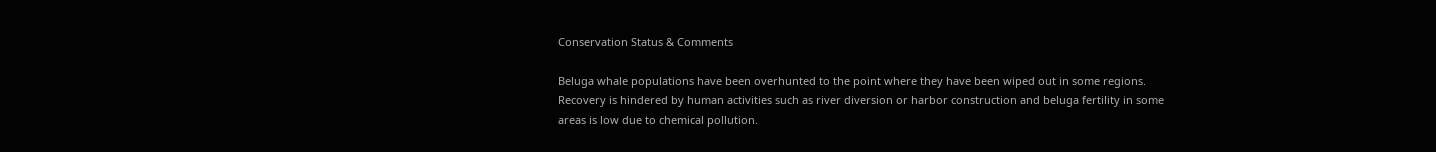Conservation Status & Comments

Beluga whale populations have been overhunted to the point where they have been wiped out in some regions. Recovery is hindered by human activities such as river diversion or harbor construction and beluga fertility in some areas is low due to chemical pollution.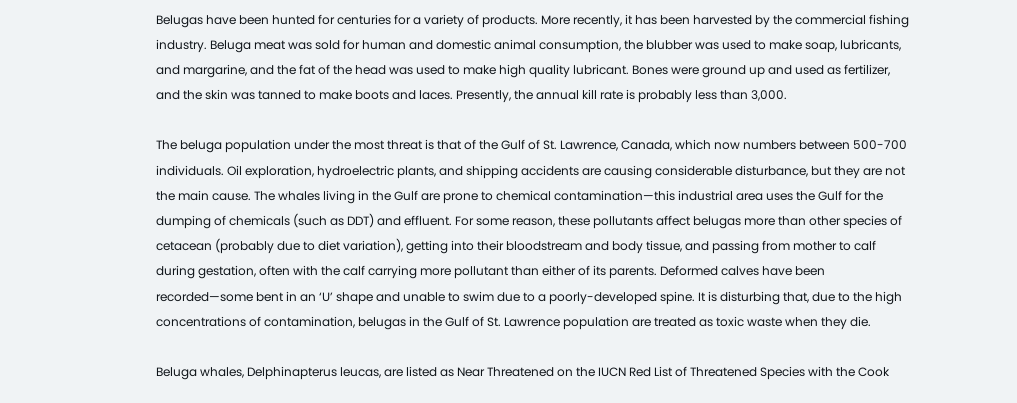Belugas have been hunted for centuries for a variety of products. More recently, it has been harvested by the commercial fishing industry. Beluga meat was sold for human and domestic animal consumption, the blubber was used to make soap, lubricants, and margarine, and the fat of the head was used to make high quality lubricant. Bones were ground up and used as fertilizer, and the skin was tanned to make boots and laces. Presently, the annual kill rate is probably less than 3,000.

The beluga population under the most threat is that of the Gulf of St. Lawrence, Canada, which now numbers between 500-700 individuals. Oil exploration, hydroelectric plants, and shipping accidents are causing considerable disturbance, but they are not the main cause. The whales living in the Gulf are prone to chemical contamination—this industrial area uses the Gulf for the dumping of chemicals (such as DDT) and effluent. For some reason, these pollutants affect belugas more than other species of cetacean (probably due to diet variation), getting into their bloodstream and body tissue, and passing from mother to calf during gestation, often with the calf carrying more pollutant than either of its parents. Deformed calves have been recorded—some bent in an ‘U’ shape and unable to swim due to a poorly-developed spine. It is disturbing that, due to the high concentrations of contamination, belugas in the Gulf of St. Lawrence population are treated as toxic waste when they die.

Beluga whales, Delphinapterus leucas, are listed as Near Threatened on the IUCN Red List of Threatened Species with the Cook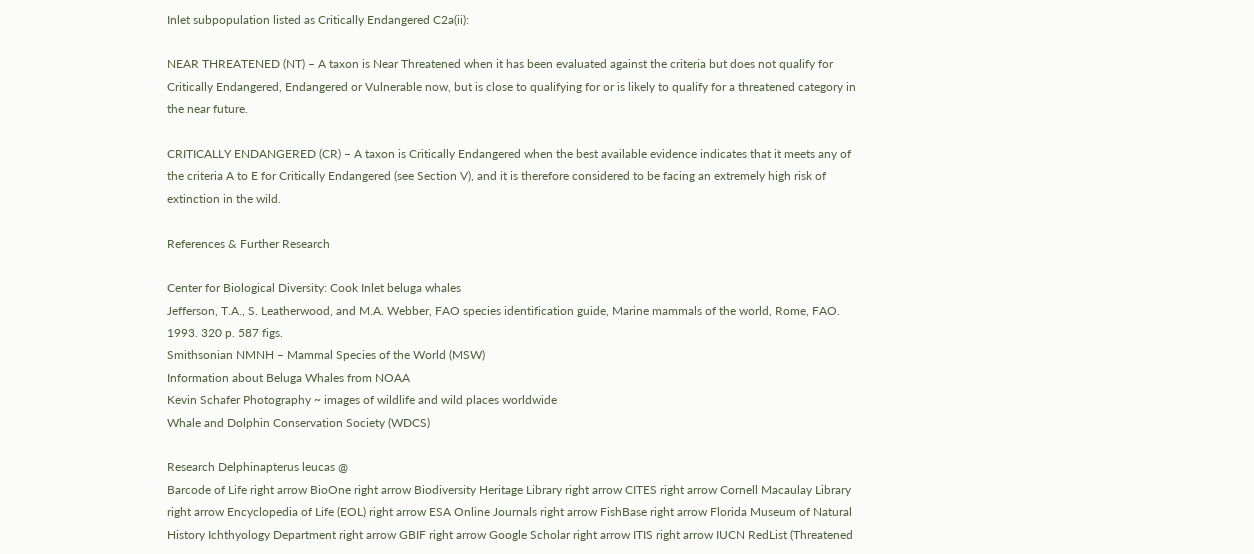Inlet subpopulation listed as Critically Endangered C2a(ii):

NEAR THREATENED (NT) – A taxon is Near Threatened when it has been evaluated against the criteria but does not qualify for Critically Endangered, Endangered or Vulnerable now, but is close to qualifying for or is likely to qualify for a threatened category in the near future.

CRITICALLY ENDANGERED (CR) – A taxon is Critically Endangered when the best available evidence indicates that it meets any of the criteria A to E for Critically Endangered (see Section V), and it is therefore considered to be facing an extremely high risk of extinction in the wild.

References & Further Research

Center for Biological Diversity: Cook Inlet beluga whales
Jefferson, T.A., S. Leatherwood, and M.A. Webber, FAO species identification guide, Marine mammals of the world, Rome, FAO. 1993. 320 p. 587 figs.
Smithsonian NMNH – Mammal Species of the World (MSW)
Information about Beluga Whales from NOAA
Kevin Schafer Photography ~ images of wildlife and wild places worldwide
Whale and Dolphin Conservation Society (WDCS)

Research Delphinapterus leucas @
Barcode of Life right arrow BioOne right arrow Biodiversity Heritage Library right arrow CITES right arrow Cornell Macaulay Library right arrow Encyclopedia of Life (EOL) right arrow ESA Online Journals right arrow FishBase right arrow Florida Museum of Natural History Ichthyology Department right arrow GBIF right arrow Google Scholar right arrow ITIS right arrow IUCN RedList (Threatened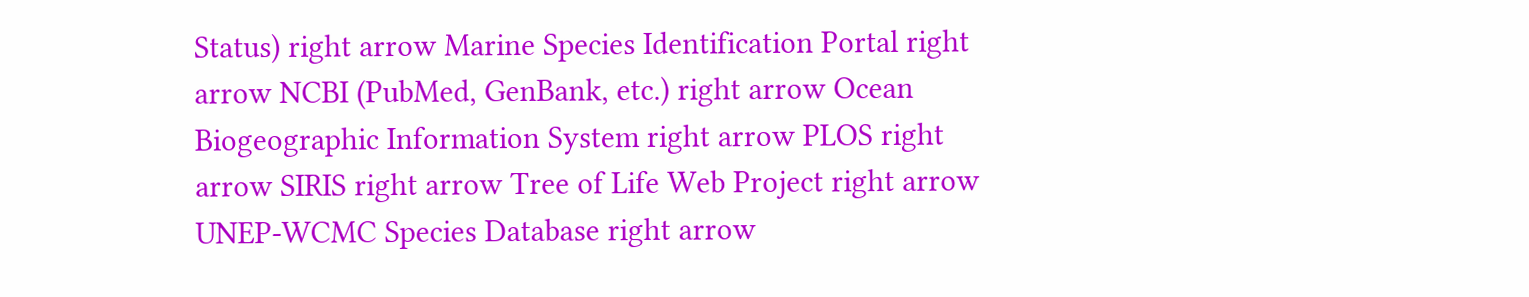Status) right arrow Marine Species Identification Portal right arrow NCBI (PubMed, GenBank, etc.) right arrow Ocean Biogeographic Information System right arrow PLOS right arrow SIRIS right arrow Tree of Life Web Project right arrow UNEP-WCMC Species Database right arrow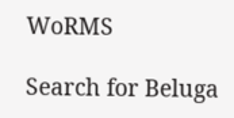WoRMS

Search for Beluga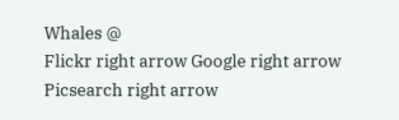Whales @
Flickr right arrow Google right arrow Picsearch right arrow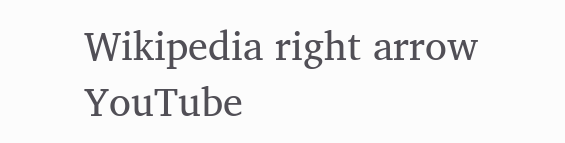Wikipedia right arrow YouTube